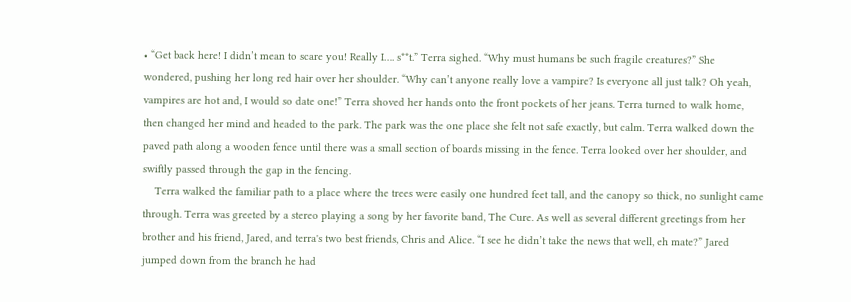• “Get back here! I didn’t mean to scare you! Really I…. s**t.” Terra sighed. “Why must humans be such fragile creatures?” She wondered, pushing her long red hair over her shoulder. “Why can’t anyone really love a vampire? Is everyone all just talk? Oh yeah, vampires are hot and, I would so date one!” Terra shoved her hands onto the front pockets of her jeans. Terra turned to walk home, then changed her mind and headed to the park. The park was the one place she felt not safe exactly, but calm. Terra walked down the paved path along a wooden fence until there was a small section of boards missing in the fence. Terra looked over her shoulder, and swiftly passed through the gap in the fencing.
    Terra walked the familiar path to a place where the trees were easily one hundred feet tall, and the canopy so thick, no sunlight came through. Terra was greeted by a stereo playing a song by her favorite band, The Cure. As well as several different greetings from her brother and his friend, Jared, and terra's two best friends, Chris and Alice. “I see he didn’t take the news that well, eh mate?” Jared jumped down from the branch he had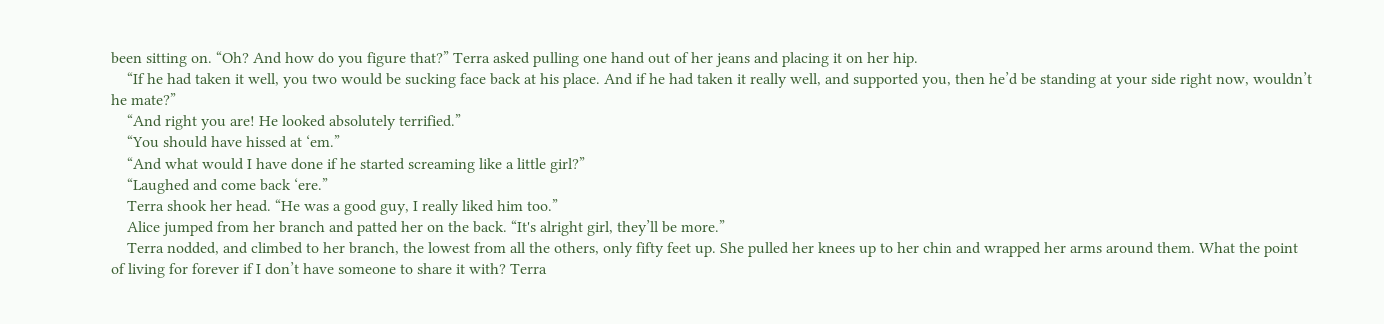been sitting on. “Oh? And how do you figure that?” Terra asked pulling one hand out of her jeans and placing it on her hip.
    “If he had taken it well, you two would be sucking face back at his place. And if he had taken it really well, and supported you, then he’d be standing at your side right now, wouldn’t he mate?”
    “And right you are! He looked absolutely terrified.”
    “You should have hissed at ‘em.”
    “And what would I have done if he started screaming like a little girl?”
    “Laughed and come back ‘ere.”
    Terra shook her head. “He was a good guy, I really liked him too.”
    Alice jumped from her branch and patted her on the back. “It's alright girl, they’ll be more.”
    Terra nodded, and climbed to her branch, the lowest from all the others, only fifty feet up. She pulled her knees up to her chin and wrapped her arms around them. What the point of living for forever if I don’t have someone to share it with? Terra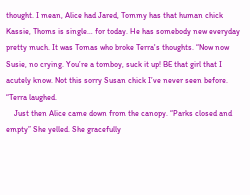thought. I mean, Alice had Jared, Tommy has that human chick Kassie, Thoms is single… for today. He has somebody new everyday pretty much. It was Tomas who broke Terra's thoughts. “Now now Susie, no crying. You’re a tomboy, suck it up! BE that girl that I acutely know. Not this sorry Susan chick I’ve never seen before. “Terra laughed.
    Just then Alice came down from the canopy. “Parks closed and empty” She yelled. She gracefully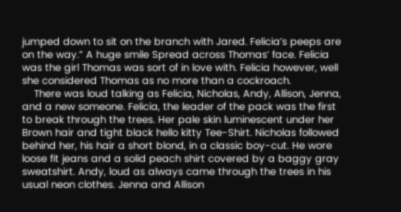jumped down to sit on the branch with Jared. Felicia’s peeps are on the way.” A huge smile Spread across Thomas’ face. Felicia was the girl Thomas was sort of in love with. Felicia however, well she considered Thomas as no more than a cockroach.
    There was loud talking as Felicia, Nicholas, Andy, Allison, Jenna, and a new someone. Felicia, the leader of the pack was the first to break through the trees. Her pale skin luminescent under her Brown hair and tight black hello kitty Tee-Shirt. Nicholas followed behind her, his hair a short blond, in a classic boy-cut. He wore loose fit jeans and a solid peach shirt covered by a baggy gray sweatshirt. Andy, loud as always came through the trees in his usual neon clothes. Jenna and Allison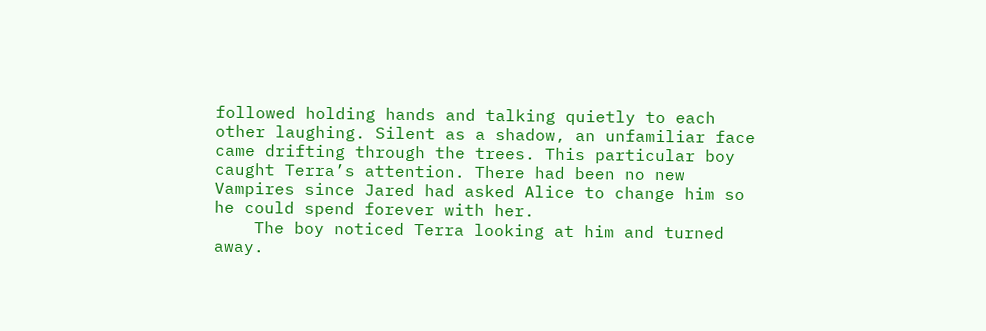followed holding hands and talking quietly to each other laughing. Silent as a shadow, an unfamiliar face came drifting through the trees. This particular boy caught Terra’s attention. There had been no new Vampires since Jared had asked Alice to change him so he could spend forever with her.
    The boy noticed Terra looking at him and turned away.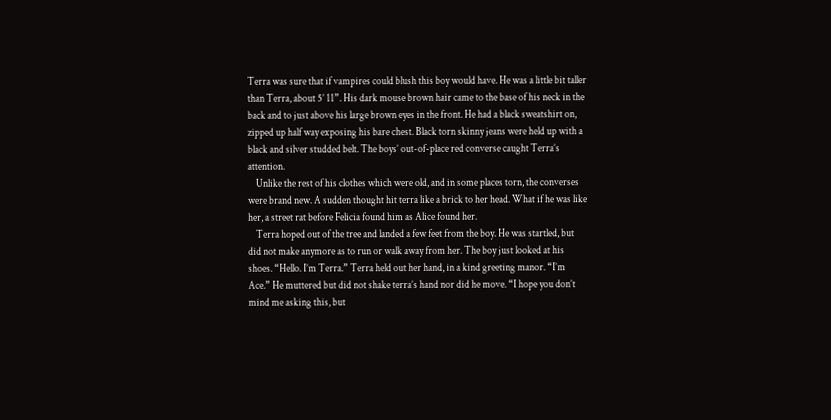Terra was sure that if vampires could blush this boy would have. He was a little bit taller than Terra, about 5’ 11”. His dark mouse brown hair came to the base of his neck in the back and to just above his large brown eyes in the front. He had a black sweatshirt on, zipped up half way exposing his bare chest. Black torn skinny jeans were held up with a black and silver studded belt. The boys’ out-of-place red converse caught Terra’s attention.
    Unlike the rest of his clothes which were old, and in some places torn, the converses were brand new. A sudden thought hit terra like a brick to her head. What if he was like her, a street rat before Felicia found him as Alice found her.
    Terra hoped out of the tree and landed a few feet from the boy. He was startled, but did not make anymore as to run or walk away from her. The boy just looked at his shoes. “Hello. I’m Terra.” Terra held out her hand, in a kind greeting manor. “I’m Ace.” He muttered but did not shake terra’s hand nor did he move. “I hope you don’t mind me asking this, but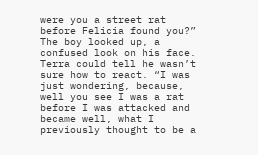were you a street rat before Felicia found you?” The boy looked up, a confused look on his face. Terra could tell he wasn’t sure how to react. “I was just wondering, because, well you see I was a rat before I was attacked and became well, what I previously thought to be a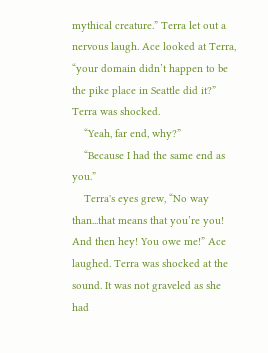mythical creature.” Terra let out a nervous laugh. Ace looked at Terra, “your domain didn’t happen to be the pike place in Seattle did it?” Terra was shocked.
    “Yeah, far end, why?”
    “Because I had the same end as you.”
    Terra's eyes grew, “No way than...that means that you’re you! And then hey! You owe me!” Ace laughed. Terra was shocked at the sound. It was not graveled as she had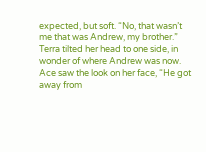expected, but soft. “No, that wasn’t me that was Andrew, my brother.” Terra tilted her head to one side, in wonder of where Andrew was now. Ace saw the look on her face, “He got away from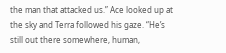the man that attacked us.” Ace looked up at the sky and Terra followed his gaze. “He’s still out there somewhere, human,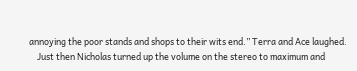annoying the poor stands and shops to their wits end.” Terra and Ace laughed.
    Just then Nicholas turned up the volume on the stereo to maximum and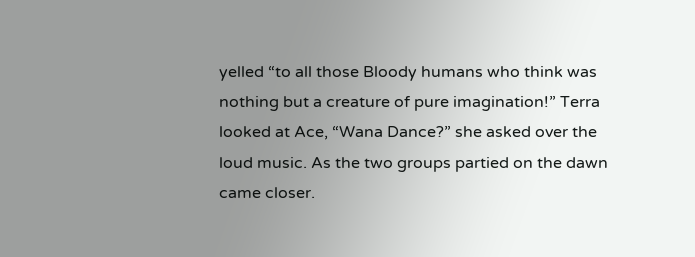yelled “to all those Bloody humans who think was nothing but a creature of pure imagination!” Terra looked at Ace, “Wana Dance?” she asked over the loud music. As the two groups partied on the dawn came closer.